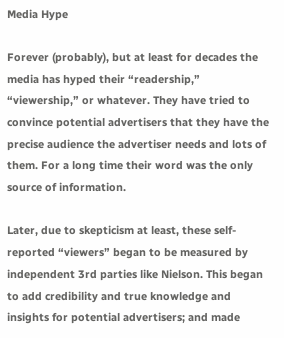Media Hype

Forever (probably), but at least for decades the media has hyped their “readership,” “viewership,” or whatever. They have tried to convince potential advertisers that they have the precise audience the advertiser needs and lots of them. For a long time their word was the only source of information.

Later, due to skepticism at least, these self-reported “viewers” began to be measured by independent 3rd parties like Nielson. This began to add credibility and true knowledge and insights for potential advertisers; and made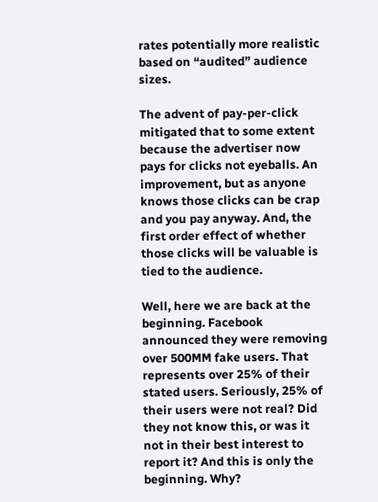rates potentially more realistic based on “audited” audience sizes.

The advent of pay-per-click mitigated that to some extent because the advertiser now pays for clicks not eyeballs. An improvement, but as anyone knows those clicks can be crap and you pay anyway. And, the first order effect of whether those clicks will be valuable is tied to the audience.

Well, here we are back at the beginning. Facebook announced they were removing over 500MM fake users. That represents over 25% of their stated users. Seriously, 25% of their users were not real? Did they not know this, or was it not in their best interest to report it? And this is only the beginning. Why?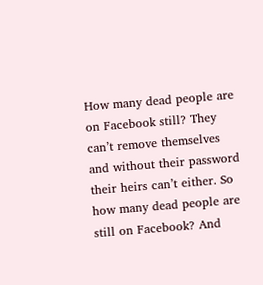How many dead people are on Facebook still? They can’t remove themselves and without their password their heirs can’t either. So how many dead people are still on Facebook? And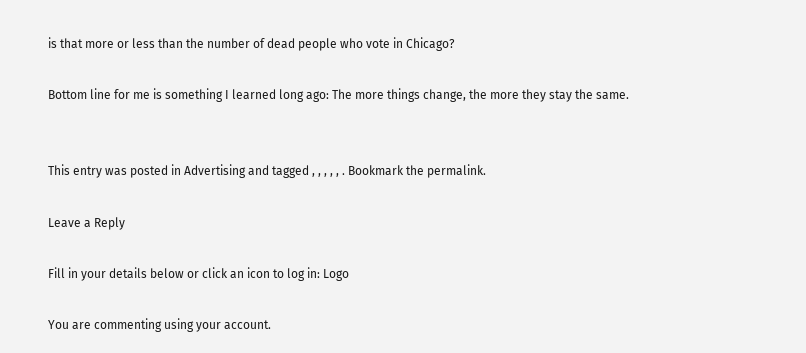is that more or less than the number of dead people who vote in Chicago?

Bottom line for me is something I learned long ago: The more things change, the more they stay the same.


This entry was posted in Advertising and tagged , , , , , . Bookmark the permalink.

Leave a Reply

Fill in your details below or click an icon to log in: Logo

You are commenting using your account.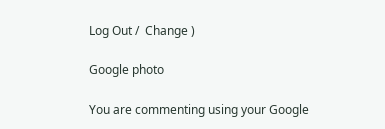Log Out /  Change )

Google photo

You are commenting using your Google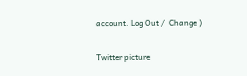account. Log Out /  Change )

Twitter picture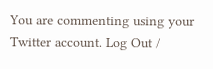You are commenting using your Twitter account. Log Out /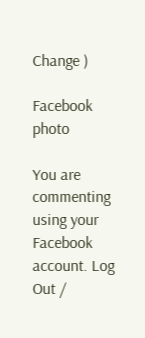Change )

Facebook photo

You are commenting using your Facebook account. Log Out /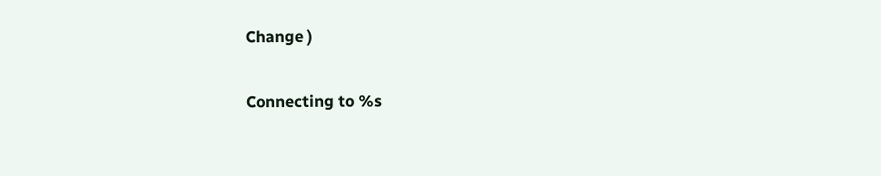Change )

Connecting to %s